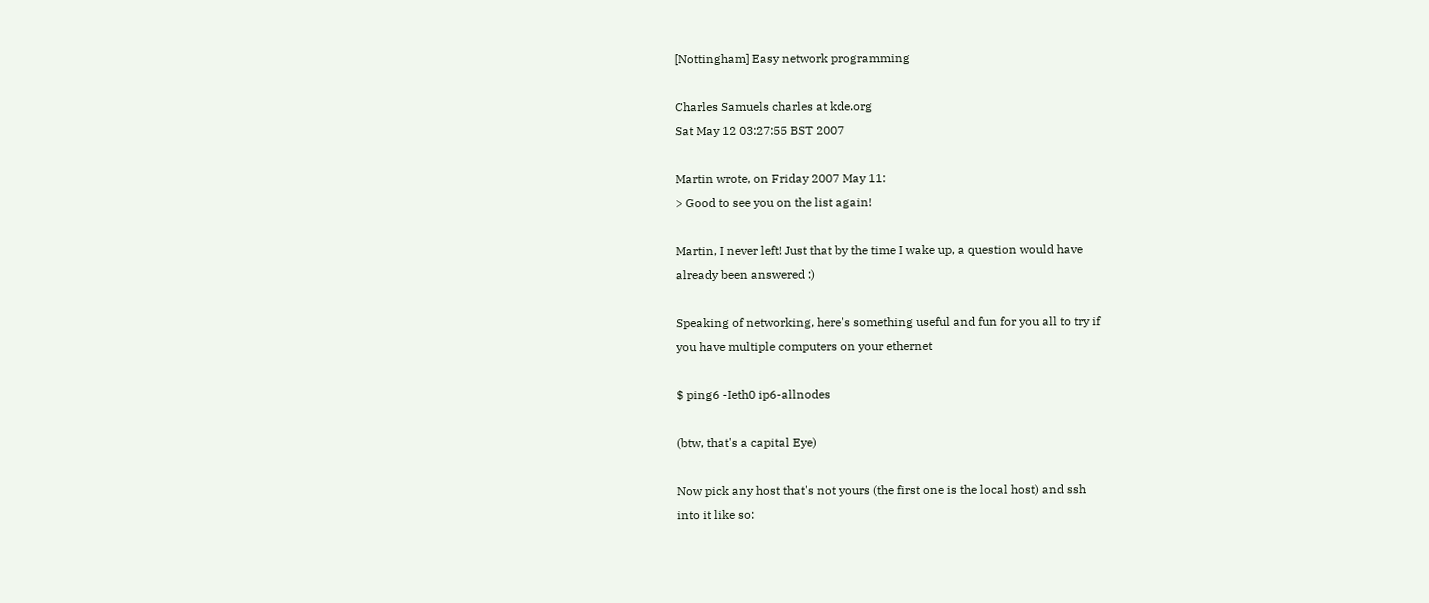[Nottingham] Easy network programming

Charles Samuels charles at kde.org
Sat May 12 03:27:55 BST 2007

Martin wrote, on Friday 2007 May 11:
> Good to see you on the list again!

Martin, I never left! Just that by the time I wake up, a question would have
already been answered :)

Speaking of networking, here's something useful and fun for you all to try if
you have multiple computers on your ethernet

$ ping6 -Ieth0 ip6-allnodes

(btw, that's a capital Eye)

Now pick any host that's not yours (the first one is the local host) and ssh
into it like so: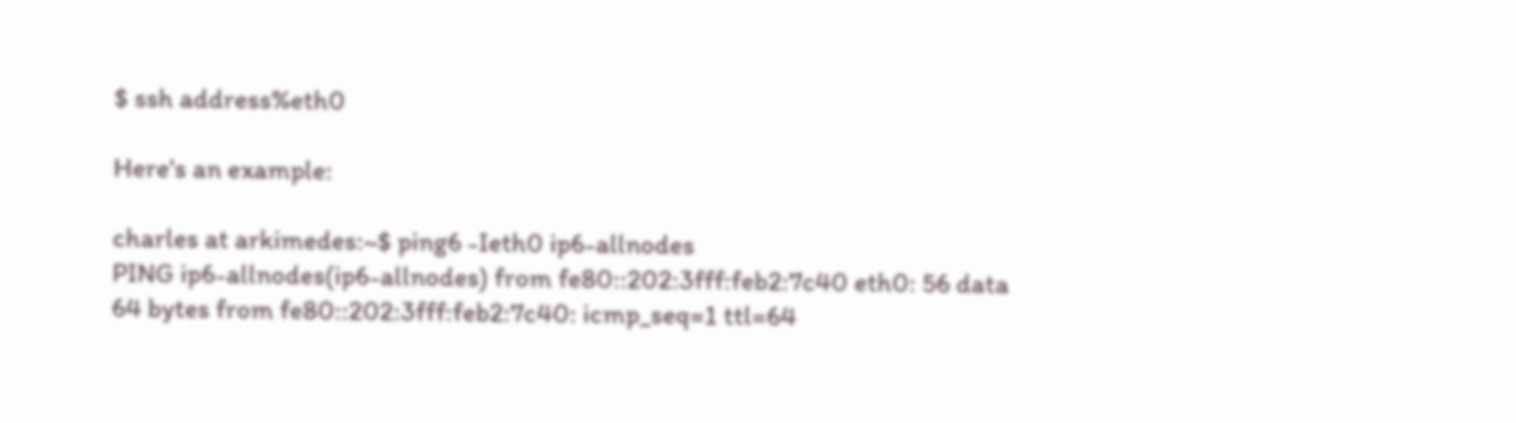$ ssh address%eth0

Here's an example:

charles at arkimedes:~$ ping6 -Ieth0 ip6-allnodes
PING ip6-allnodes(ip6-allnodes) from fe80::202:3fff:feb2:7c40 eth0: 56 data
64 bytes from fe80::202:3fff:feb2:7c40: icmp_seq=1 ttl=64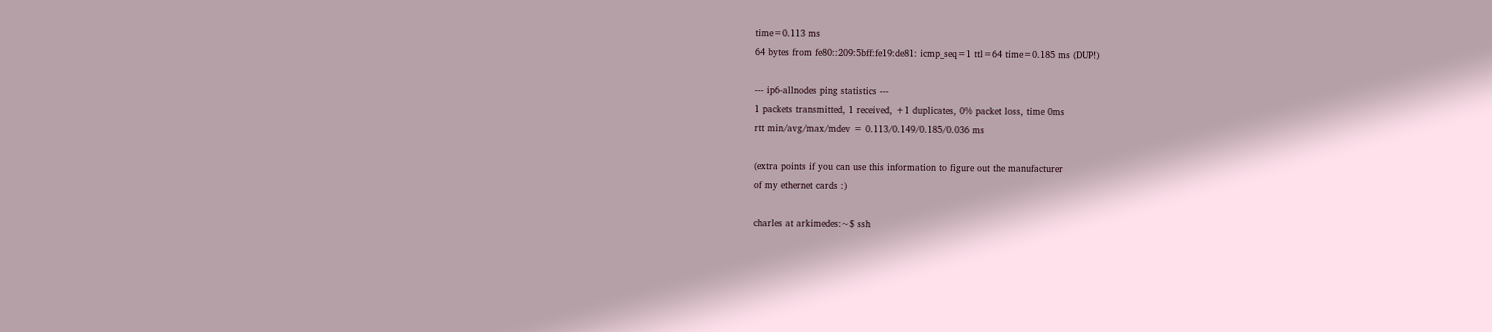time=0.113 ms
64 bytes from fe80::209:5bff:fe19:de81: icmp_seq=1 ttl=64 time=0.185 ms (DUP!)

--- ip6-allnodes ping statistics ---
1 packets transmitted, 1 received, +1 duplicates, 0% packet loss, time 0ms
rtt min/avg/max/mdev = 0.113/0.149/0.185/0.036 ms

(extra points if you can use this information to figure out the manufacturer
of my ethernet cards :)

charles at arkimedes:~$ ssh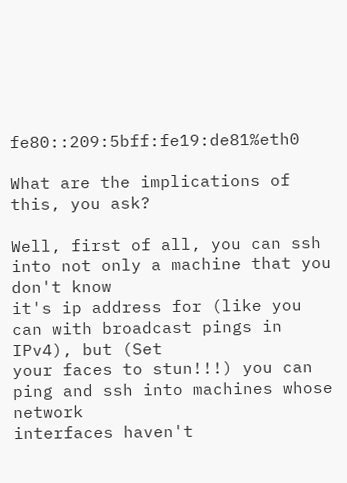fe80::209:5bff:fe19:de81%eth0

What are the implications of this, you ask?

Well, first of all, you can ssh into not only a machine that you don't know
it's ip address for (like you can with broadcast pings in IPv4), but (Set
your faces to stun!!!) you can ping and ssh into machines whose network
interfaces haven't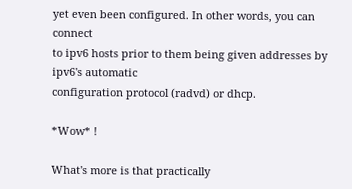yet even been configured. In other words, you can connect
to ipv6 hosts prior to them being given addresses by ipv6's automatic
configuration protocol (radvd) or dhcp.

*Wow* !

What's more is that practically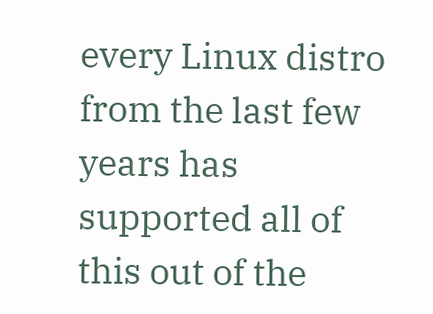every Linux distro from the last few years has
supported all of this out of the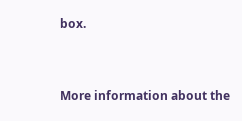box.


More information about the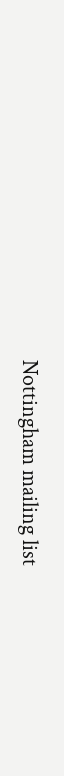Nottingham mailing list